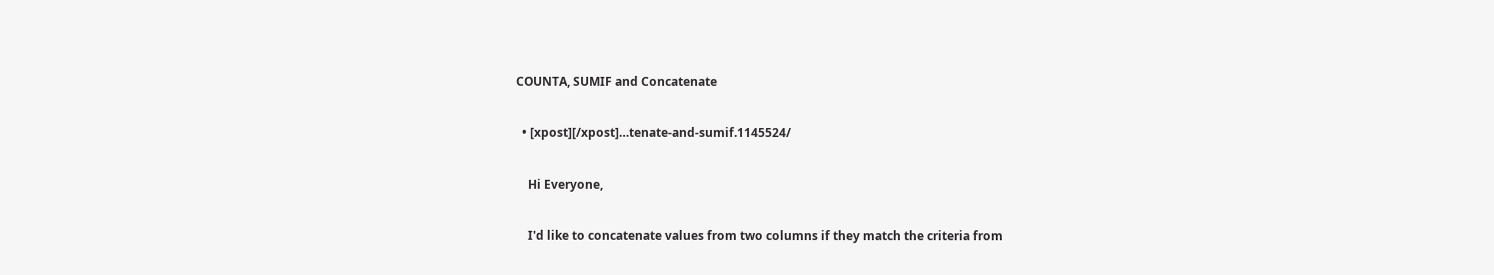COUNTA, SUMIF and Concatenate

  • [xpost][/xpost]…tenate-and-sumif.1145524/

    Hi Everyone,

    I'd like to concatenate values from two columns if they match the criteria from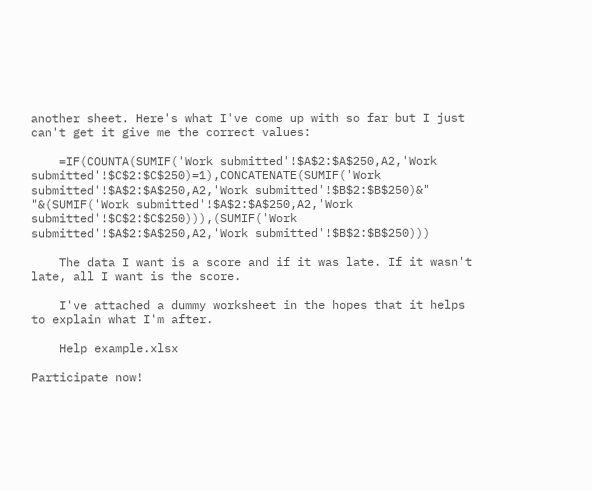another sheet. Here's what I've come up with so far but I just can't get it give me the correct values:

    =IF(COUNTA(SUMIF('Work submitted'!$A$2:$A$250,A2,'Work submitted'!$C$2:$C$250)=1),CONCATENATE(SUMIF('Work submitted'!$A$2:$A$250,A2,'Work submitted'!$B$2:$B$250)&" "&(SUMIF('Work submitted'!$A$2:$A$250,A2,'Work submitted'!$C$2:$C$250))),(SUMIF('Work submitted'!$A$2:$A$250,A2,'Work submitted'!$B$2:$B$250)))

    The data I want is a score and if it was late. If it wasn't late, all I want is the score.

    I've attached a dummy worksheet in the hopes that it helps to explain what I'm after.

    Help example.xlsx

Participate now!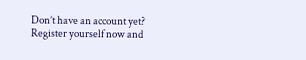Don’t have an account yet? Register yourself now and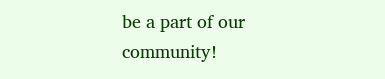be a part of our community!